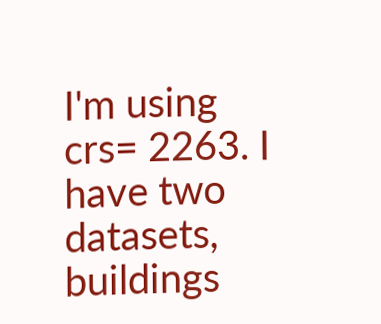I'm using crs= 2263. I have two datasets, buildings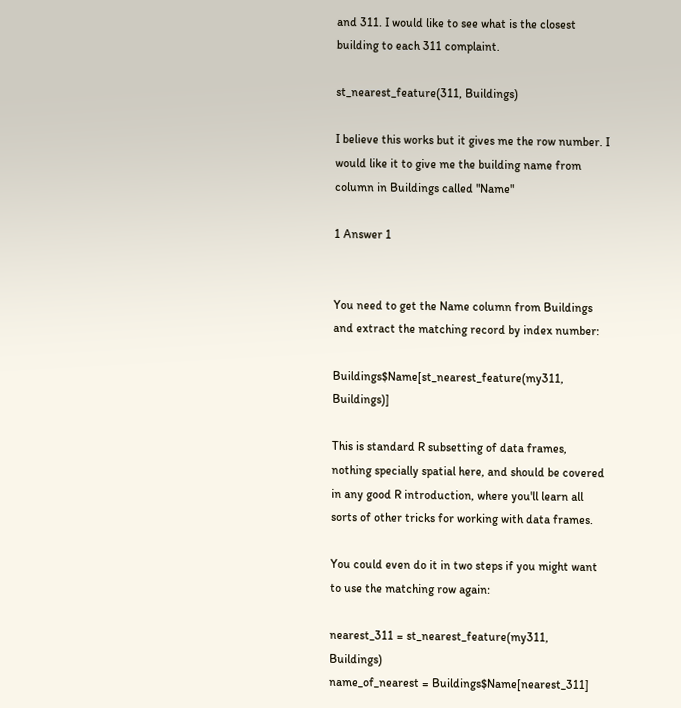and 311. I would like to see what is the closest building to each 311 complaint.

st_nearest_feature(311, Buildings)

I believe this works but it gives me the row number. I would like it to give me the building name from column in Buildings called "Name"

1 Answer 1


You need to get the Name column from Buildings and extract the matching record by index number:

Buildings$Name[st_nearest_feature(my311, Buildings)]

This is standard R subsetting of data frames, nothing specially spatial here, and should be covered in any good R introduction, where you'll learn all sorts of other tricks for working with data frames.

You could even do it in two steps if you might want to use the matching row again:

nearest_311 = st_nearest_feature(my311, Buildings)
name_of_nearest = Buildings$Name[nearest_311]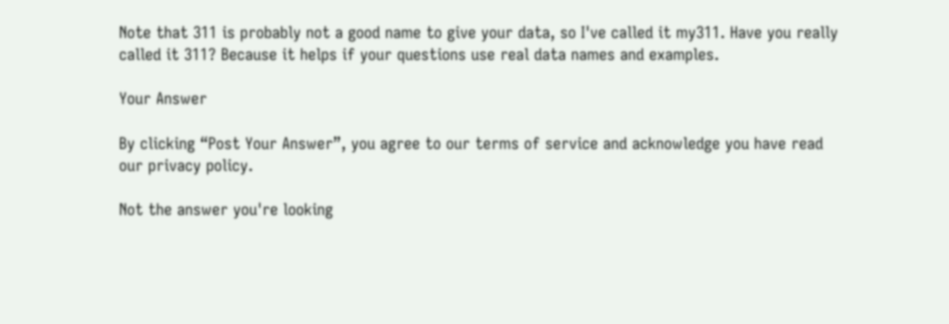Note that 311 is probably not a good name to give your data, so I've called it my311. Have you really called it 311? Because it helps if your questions use real data names and examples.

Your Answer

By clicking “Post Your Answer”, you agree to our terms of service and acknowledge you have read our privacy policy.

Not the answer you're looking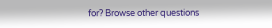for? Browse other questions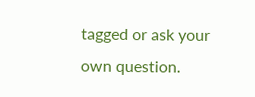tagged or ask your own question.